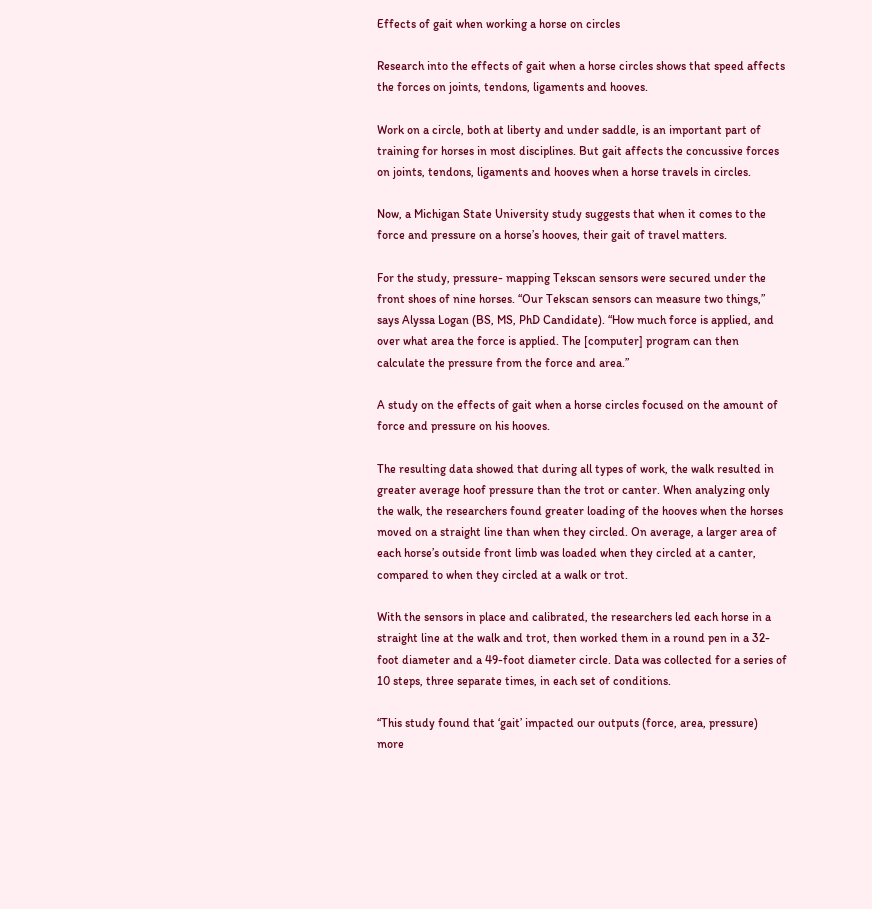Effects of gait when working a horse on circles

Research into the effects of gait when a horse circles shows that speed affects the forces on joints, tendons, ligaments and hooves.

Work on a circle, both at liberty and under saddle, is an important part of training for horses in most disciplines. But gait affects the concussive forces on joints, tendons, ligaments and hooves when a horse travels in circles.

Now, a Michigan State University study suggests that when it comes to the force and pressure on a horse’s hooves, their gait of travel matters.

For the study, pressure- mapping Tekscan sensors were secured under the front shoes of nine horses. “Our Tekscan sensors can measure two things,” says Alyssa Logan (BS, MS, PhD Candidate). “How much force is applied, and over what area the force is applied. The [computer] program can then calculate the pressure from the force and area.”

A study on the effects of gait when a horse circles focused on the amount of force and pressure on his hooves.

The resulting data showed that during all types of work, the walk resulted in greater average hoof pressure than the trot or canter. When analyzing only the walk, the researchers found greater loading of the hooves when the horses moved on a straight line than when they circled. On average, a larger area of each horse’s outside front limb was loaded when they circled at a canter, compared to when they circled at a walk or trot.

With the sensors in place and calibrated, the researchers led each horse in a straight line at the walk and trot, then worked them in a round pen in a 32-foot diameter and a 49-foot diameter circle. Data was collected for a series of 10 steps, three separate times, in each set of conditions.

“This study found that ‘gait’ impacted our outputs (force, area, pressure) more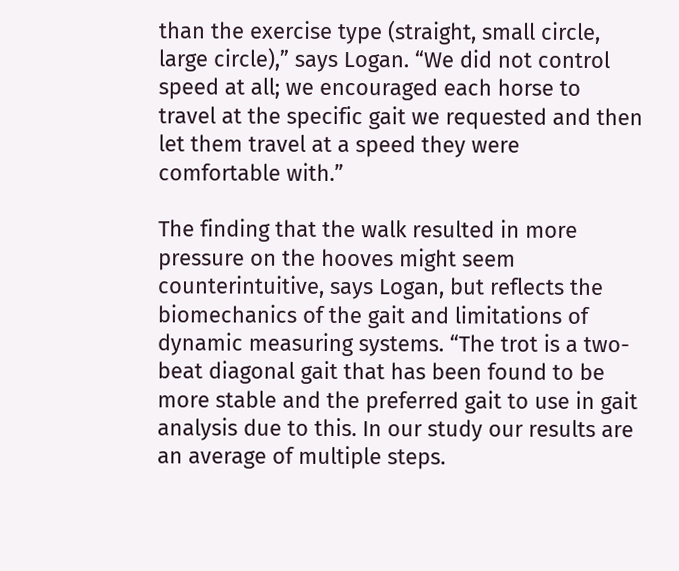than the exercise type (straight, small circle, large circle),” says Logan. “We did not control speed at all; we encouraged each horse to travel at the specific gait we requested and then let them travel at a speed they were comfortable with.”

The finding that the walk resulted in more pressure on the hooves might seem counterintuitive, says Logan, but reflects the biomechanics of the gait and limitations of dynamic measuring systems. “The trot is a two-beat diagonal gait that has been found to be more stable and the preferred gait to use in gait analysis due to this. In our study our results are an average of multiple steps.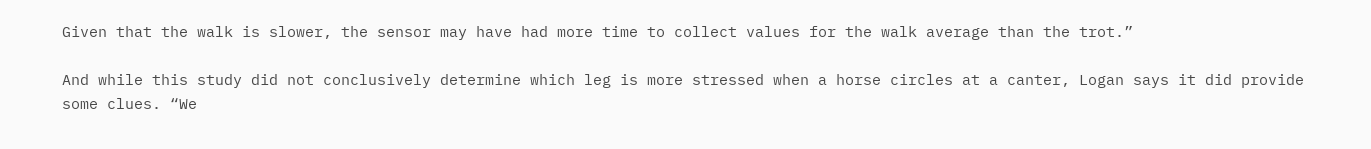Given that the walk is slower, the sensor may have had more time to collect values for the walk average than the trot.”

And while this study did not conclusively determine which leg is more stressed when a horse circles at a canter, Logan says it did provide some clues. “We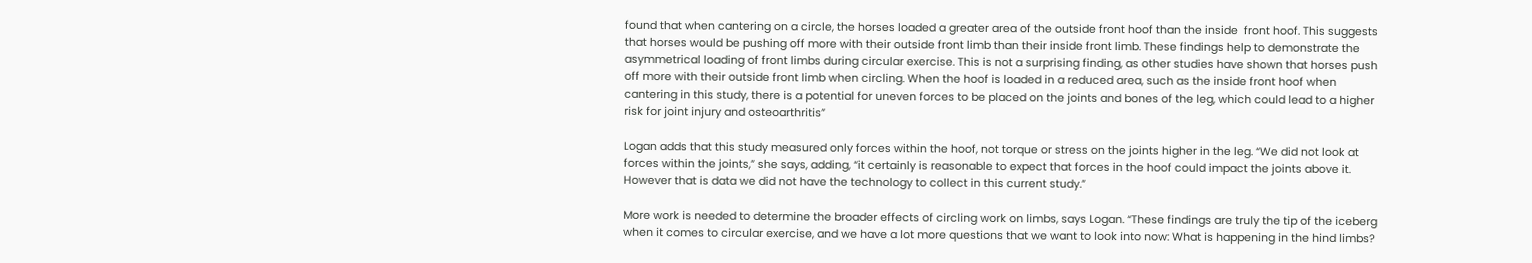found that when cantering on a circle, the horses loaded a greater area of the outside front hoof than the inside  front hoof. This suggests that horses would be pushing off more with their outside front limb than their inside front limb. These findings help to demonstrate the asymmetrical loading of front limbs during circular exercise. This is not a surprising finding, as other studies have shown that horses push off more with their outside front limb when circling. When the hoof is loaded in a reduced area, such as the inside front hoof when cantering in this study, there is a potential for uneven forces to be placed on the joints and bones of the leg, which could lead to a higher risk for joint injury and osteoarthritis”

Logan adds that this study measured only forces within the hoof, not torque or stress on the joints higher in the leg. “We did not look at forces within the joints,” she says, adding, “it certainly is reasonable to expect that forces in the hoof could impact the joints above it. However that is data we did not have the technology to collect in this current study.”

More work is needed to determine the broader effects of circling work on limbs, says Logan. “These findings are truly the tip of the iceberg when it comes to circular exercise, and we have a lot more questions that we want to look into now: What is happening in the hind limbs?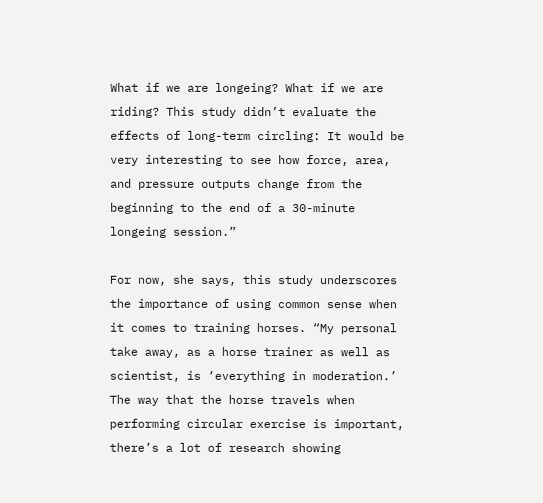What if we are longeing? What if we are riding? This study didn’t evaluate the effects of long-term circling: It would be very interesting to see how force, area, and pressure outputs change from the beginning to the end of a 30-minute longeing session.”

For now, she says, this study underscores the importance of using common sense when it comes to training horses. “My personal take away, as a horse trainer as well as scientist, is ‘everything in moderation.’ The way that the horse travels when performing circular exercise is important, there’s a lot of research showing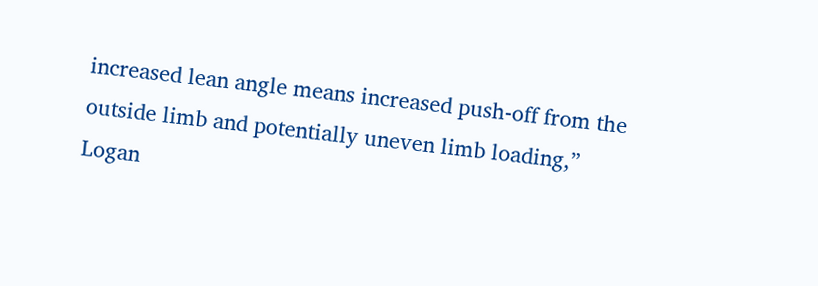increased lean angle means increased push-off from the outside limb and potentially uneven limb loading,” Logan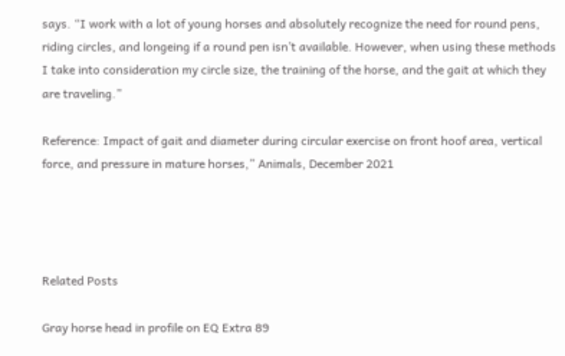says. “I work with a lot of young horses and absolutely recognize the need for round pens, riding circles, and longeing if a round pen isn’t available. However, when using these methods I take into consideration my circle size, the training of the horse, and the gait at which they are traveling.”

Reference: Impact of gait and diameter during circular exercise on front hoof area, vertical force, and pressure in mature horses,” Animals, December 2021




Related Posts

Gray horse head in profile on EQ Extra 89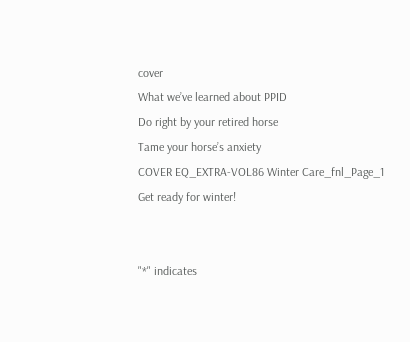cover
What we’ve learned about PPID
Do right by your retired horse
Tame your horse’s anxiety
COVER EQ_EXTRA-VOL86 Winter Care_fnl_Page_1
Get ready for winter!


"*" indicates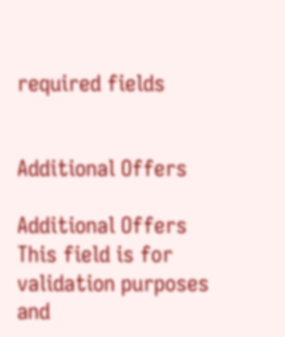required fields


Additional Offers

Additional Offers
This field is for validation purposes and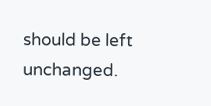should be left unchanged.